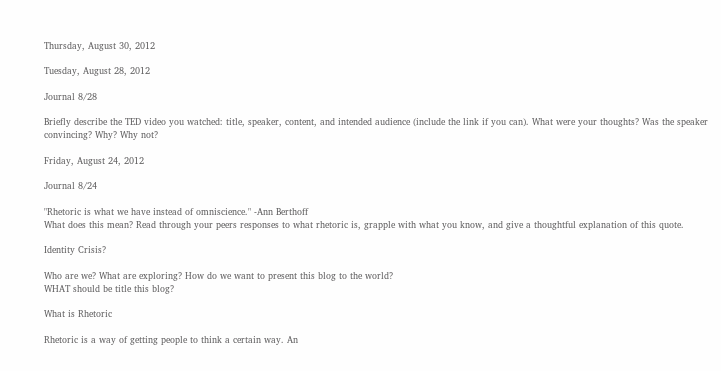Thursday, August 30, 2012

Tuesday, August 28, 2012

Journal 8/28

Briefly describe the TED video you watched: title, speaker, content, and intended audience (include the link if you can). What were your thoughts? Was the speaker convincing? Why? Why not?

Friday, August 24, 2012

Journal 8/24

"Rhetoric is what we have instead of omniscience." -Ann Berthoff
What does this mean? Read through your peers responses to what rhetoric is, grapple with what you know, and give a thoughtful explanation of this quote.

Identity Crisis?

Who are we? What are exploring? How do we want to present this blog to the world?
WHAT should be title this blog?

What is Rhetoric

Rhetoric is a way of getting people to think a certain way. An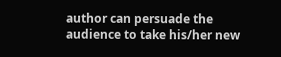author can persuade the audience to take his/her new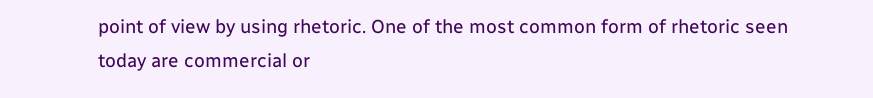point of view by using rhetoric. One of the most common form of rhetoric seen today are commercial or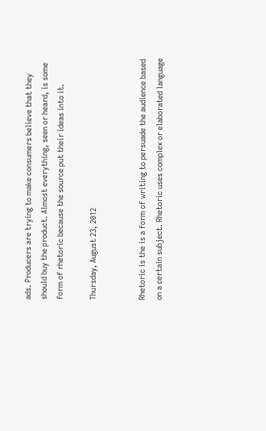ads. Producers are trying to make consumers believe that they should buy the product. Almost everything, seen or heard, is some form of rhetoric because the source put their ideas into it.

Thursday, August 23, 2012


Rhetoric is the is a form of writing to persuade the audience based on a certain subject. Rhetoric uses complex or elaborated language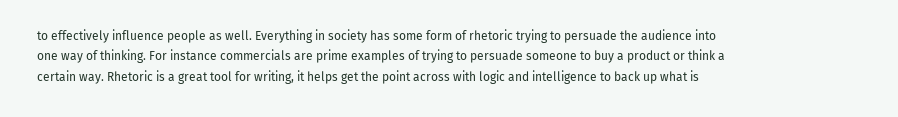to effectively influence people as well. Everything in society has some form of rhetoric trying to persuade the audience into one way of thinking. For instance commercials are prime examples of trying to persuade someone to buy a product or think a certain way. Rhetoric is a great tool for writing, it helps get the point across with logic and intelligence to back up what is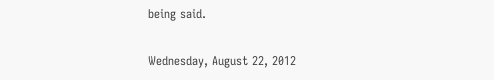being said.

Wednesday, August 22, 2012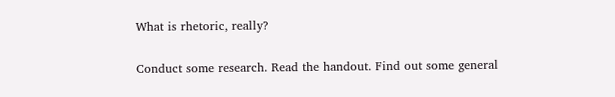What is rhetoric, really?

Conduct some research. Read the handout. Find out some general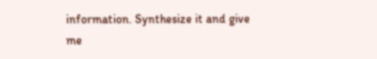information. Synthesize it and give me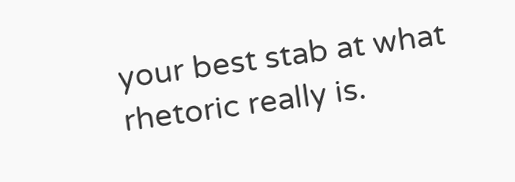your best stab at what rhetoric really is.